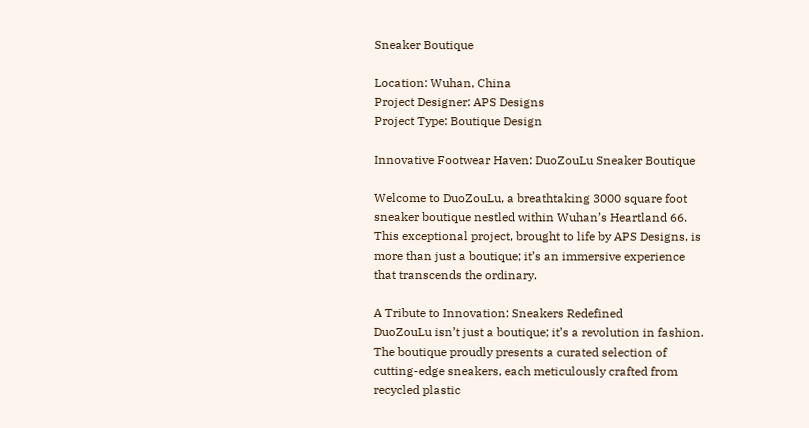Sneaker Boutique

Location: Wuhan, China
Project Designer: APS Designs
Project Type: Boutique Design

Innovative Footwear Haven: DuoZouLu Sneaker Boutique

Welcome to DuoZouLu, a breathtaking 3000 square foot sneaker boutique nestled within Wuhan’s Heartland 66. This exceptional project, brought to life by APS Designs, is more than just a boutique; it’s an immersive experience that transcends the ordinary.

A Tribute to Innovation: Sneakers Redefined
DuoZouLu isn’t just a boutique; it’s a revolution in fashion. The boutique proudly presents a curated selection of cutting-edge sneakers, each meticulously crafted from recycled plastic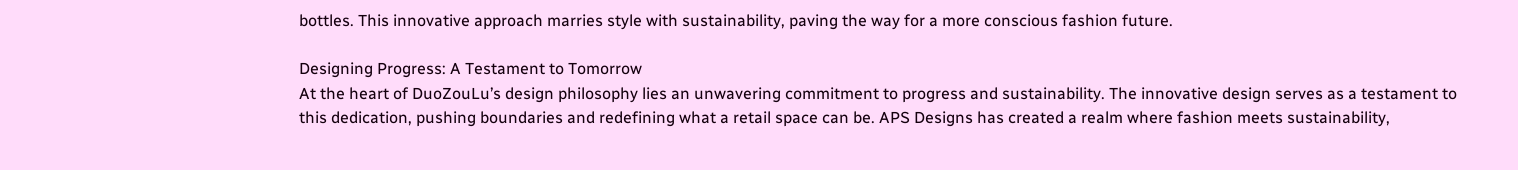bottles. This innovative approach marries style with sustainability, paving the way for a more conscious fashion future.

Designing Progress: A Testament to Tomorrow
At the heart of DuoZouLu’s design philosophy lies an unwavering commitment to progress and sustainability. The innovative design serves as a testament to this dedication, pushing boundaries and redefining what a retail space can be. APS Designs has created a realm where fashion meets sustainability,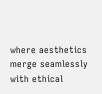where aesthetics merge seamlessly with ethical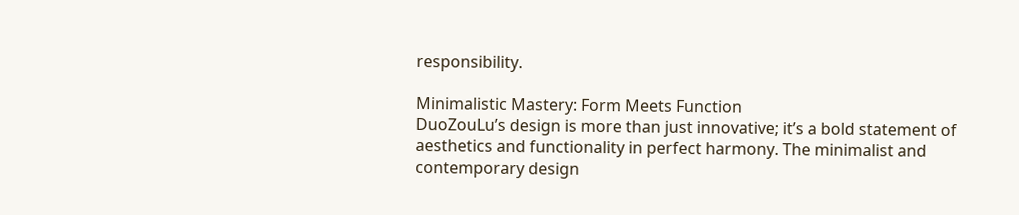responsibility.

Minimalistic Mastery: Form Meets Function
DuoZouLu’s design is more than just innovative; it’s a bold statement of aesthetics and functionality in perfect harmony. The minimalist and contemporary design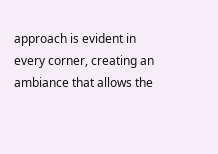approach is evident in every corner, creating an ambiance that allows the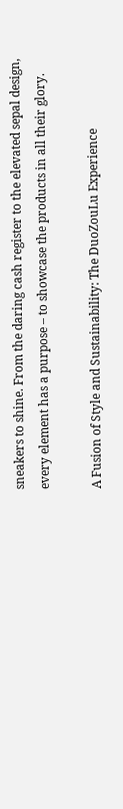sneakers to shine. From the daring cash register to the elevated sepal design, every element has a purpose – to showcase the products in all their glory.

A Fusion of Style and Sustainability: The DuoZouLu Experience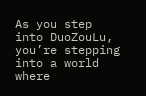As you step into DuoZouLu, you’re stepping into a world where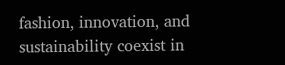fashion, innovation, and sustainability coexist in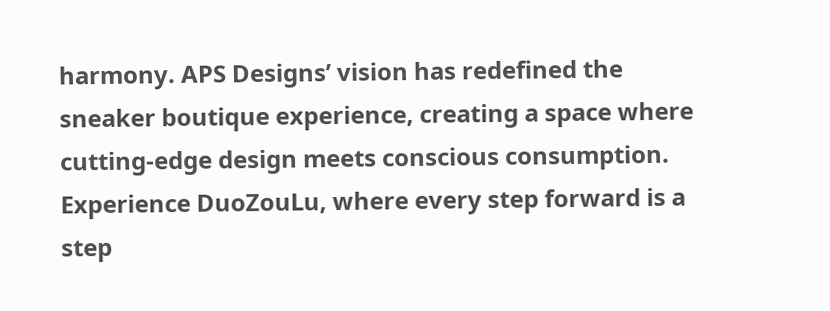harmony. APS Designs’ vision has redefined the sneaker boutique experience, creating a space where cutting-edge design meets conscious consumption. Experience DuoZouLu, where every step forward is a step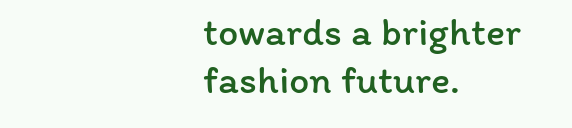towards a brighter fashion future.